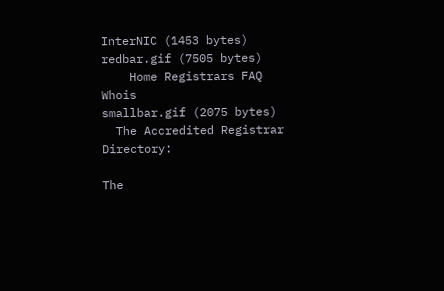InterNIC (1453 bytes) redbar.gif (7505 bytes)
    Home Registrars FAQ Whois
smallbar.gif (2075 bytes)
  The Accredited Registrar Directory:

The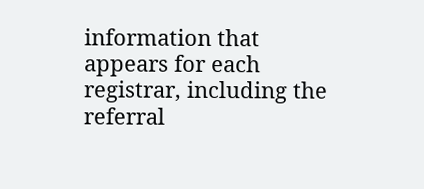information that appears for each registrar, including the referral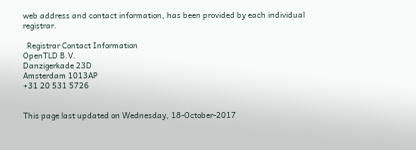web address and contact information, has been provided by each individual registrar.

  Registrar Contact Information
OpenTLD B.V.
Danzigerkade 23D
Amsterdam 1013AP
+31 20 531 5726


This page last updated on Wednesday, 18-October-2017